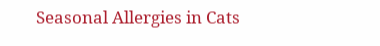Seasonal Allergies in Cats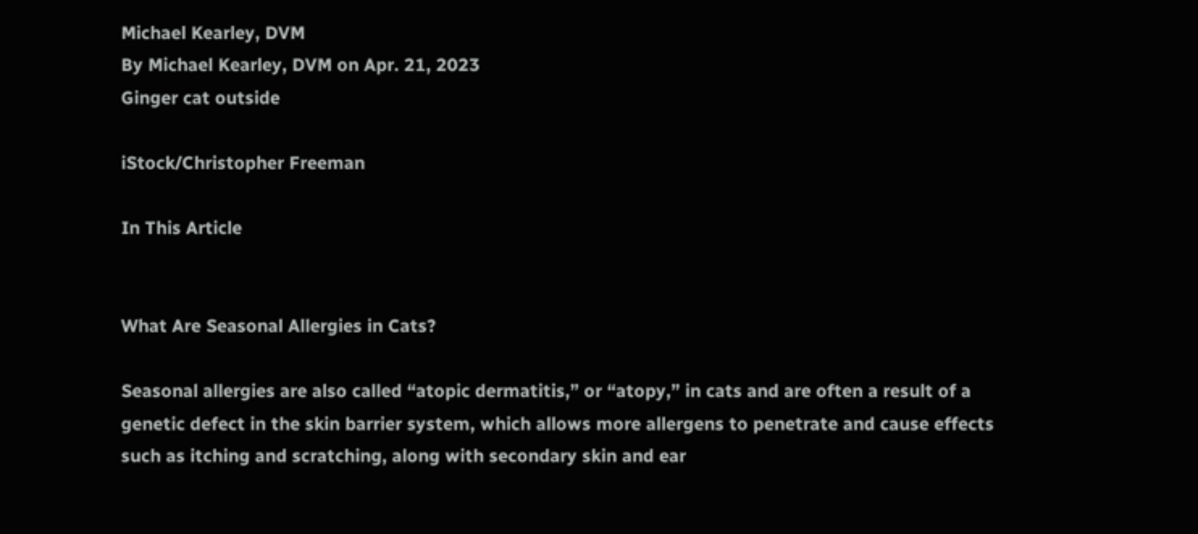Michael Kearley, DVM
By Michael Kearley, DVM on Apr. 21, 2023
Ginger cat outside

iStock/Christopher Freeman

In This Article


What Are Seasonal Allergies in Cats?

Seasonal allergies are also called “atopic dermatitis,” or “atopy,” in cats and are often a result of a genetic defect in the skin barrier system, which allows more allergens to penetrate and cause effects such as itching and scratching, along with secondary skin and ear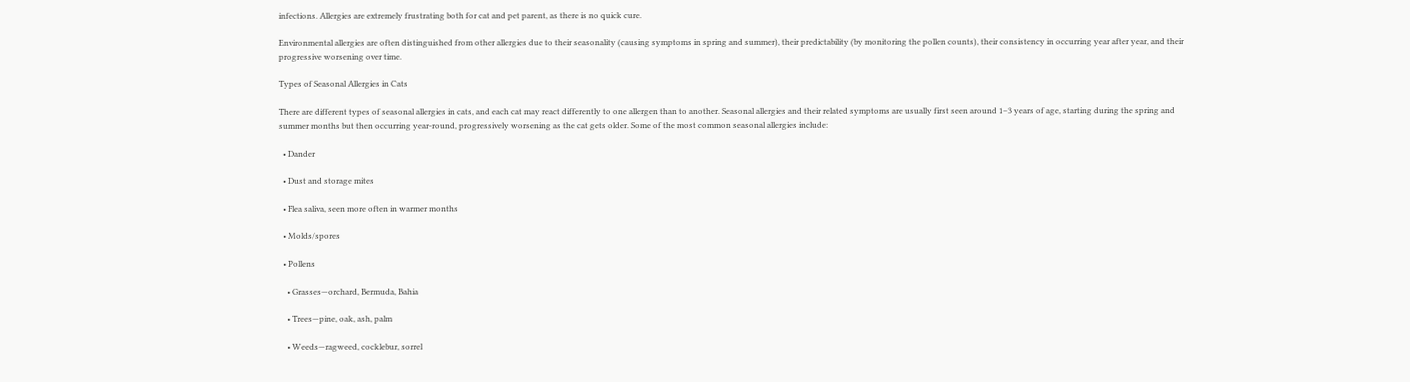infections. Allergies are extremely frustrating both for cat and pet parent, as there is no quick cure.

Environmental allergies are often distinguished from other allergies due to their seasonality (causing symptoms in spring and summer), their predictability (by monitoring the pollen counts), their consistency in occurring year after year, and their progressive worsening over time.

Types of Seasonal Allergies in Cats

There are different types of seasonal allergies in cats, and each cat may react differently to one allergen than to another. Seasonal allergies and their related symptoms are usually first seen around 1–3 years of age, starting during the spring and summer months but then occurring year-round, progressively worsening as the cat gets older. Some of the most common seasonal allergies include:

  • Dander

  • Dust and storage mites

  • Flea saliva, seen more often in warmer months

  • Molds/spores

  • Pollens

    • Grasses—orchard, Bermuda, Bahia

    • Trees—pine, oak, ash, palm

    • Weeds—ragweed, cocklebur, sorrel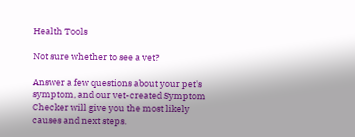Health Tools

Not sure whether to see a vet?

Answer a few questions about your pet's symptom, and our vet-created Symptom Checker will give you the most likely causes and next steps.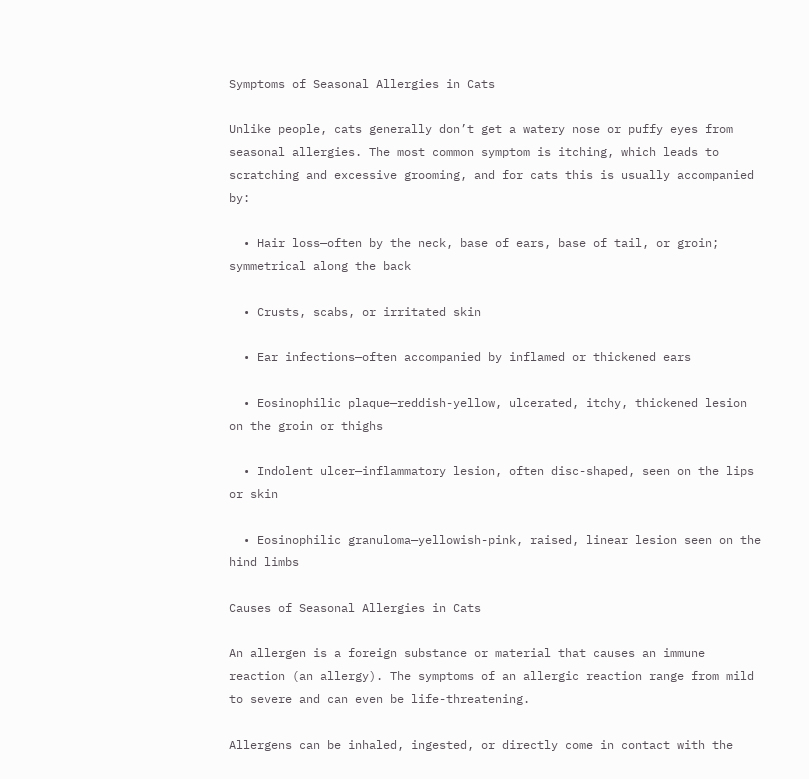Symptoms of Seasonal Allergies in Cats

Unlike people, cats generally don’t get a watery nose or puffy eyes from seasonal allergies. The most common symptom is itching, which leads to scratching and excessive grooming, and for cats this is usually accompanied by:

  • Hair loss—often by the neck, base of ears, base of tail, or groin; symmetrical along the back

  • Crusts, scabs, or irritated skin

  • Ear infections—often accompanied by inflamed or thickened ears

  • Eosinophilic plaque—reddish-yellow, ulcerated, itchy, thickened lesion on the groin or thighs

  • Indolent ulcer—inflammatory lesion, often disc-shaped, seen on the lips or skin

  • Eosinophilic granuloma—yellowish-pink, raised, linear lesion seen on the hind limbs

Causes of Seasonal Allergies in Cats

An allergen is a foreign substance or material that causes an immune reaction (an allergy). The symptoms of an allergic reaction range from mild to severe and can even be life-threatening.

Allergens can be inhaled, ingested, or directly come in contact with the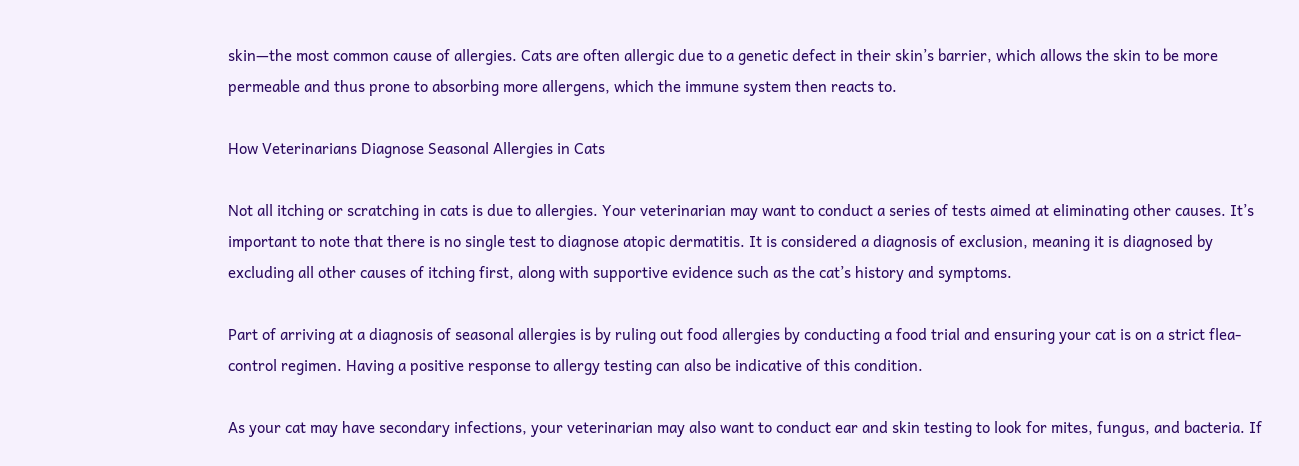skin—the most common cause of allergies. Cats are often allergic due to a genetic defect in their skin’s barrier, which allows the skin to be more permeable and thus prone to absorbing more allergens, which the immune system then reacts to.

How Veterinarians Diagnose Seasonal Allergies in Cats

Not all itching or scratching in cats is due to allergies. Your veterinarian may want to conduct a series of tests aimed at eliminating other causes. It’s important to note that there is no single test to diagnose atopic dermatitis. It is considered a diagnosis of exclusion, meaning it is diagnosed by excluding all other causes of itching first, along with supportive evidence such as the cat’s history and symptoms.

Part of arriving at a diagnosis of seasonal allergies is by ruling out food allergies by conducting a food trial and ensuring your cat is on a strict flea-control regimen. Having a positive response to allergy testing can also be indicative of this condition.

As your cat may have secondary infections, your veterinarian may also want to conduct ear and skin testing to look for mites, fungus, and bacteria. If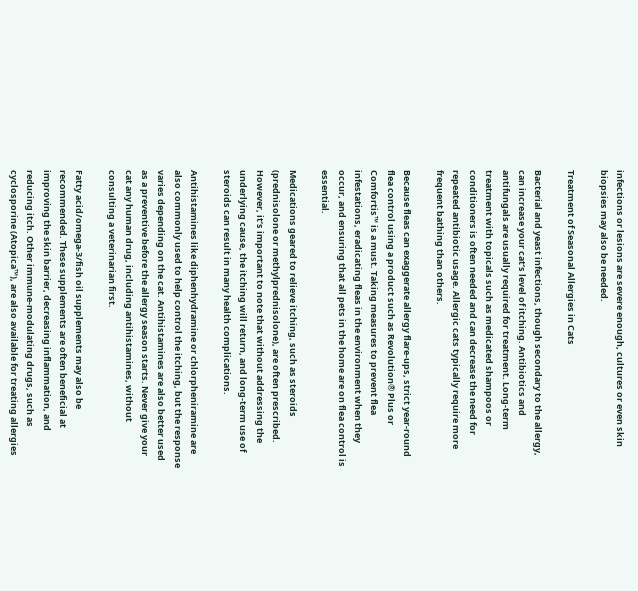infections or lesions are severe enough, cultures or even skin biopsies may also be needed.

Treatment of Seasonal Allergies in Cats

Bacterial and yeast infections, though secondary to the allergy, can increase your cat’s level of itching. Antibiotics and antifungals are usually required for treatment. Long-term treatment with topicals such as medicated shampoos or conditioners is often needed and can decrease the need for repeated antibiotic usage. Allergic cats typically require more frequent bathing than others.

Because fleas can exaggerate allergy flare-ups, strict year-round flea control using a product such as Revolution® Plus or Comfortis™ is a must. Taking measures to prevent flea infestations, eradicating fleas in the environment when they occur, and ensuring that all pets in the home are on flea control is essential.

Medications geared to relieve itching, such as steroids (prednisolone or methylprednisolone), are often prescribed. However, it’s important to note that without addressing the underlying cause, the itching will return, and long-term use of steroids can result in many health complications.

Antihistamines like diphenhydramine or chlorpheniramine are also commonly used to help control the itching, but the response varies depending on the cat. Antihistamines are also better used as a preventive before the allergy season starts. Never give your cat any human drug, including antihistamines, without consulting a veterinarian first.

Fatty acid/omega-3/fish oil supplements may also be recommended. These supplements are often beneficial at improving the skin barrier, decreasing inflammation, and reducing itch. Other immune-modulating drugs, such as cyclosporine (Atopica™), are also available for treating allergies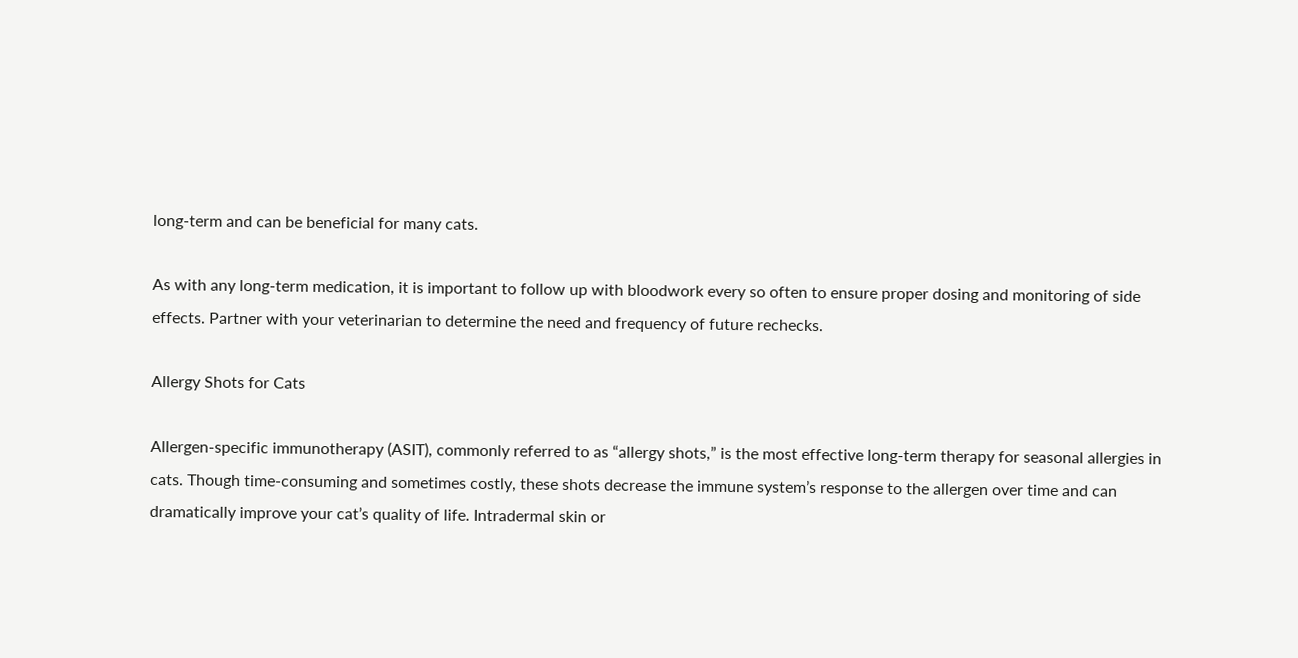long-term and can be beneficial for many cats.

As with any long-term medication, it is important to follow up with bloodwork every so often to ensure proper dosing and monitoring of side effects. Partner with your veterinarian to determine the need and frequency of future rechecks.

Allergy Shots for Cats

Allergen-specific immunotherapy (ASIT), commonly referred to as “allergy shots,” is the most effective long-term therapy for seasonal allergies in cats. Though time-consuming and sometimes costly, these shots decrease the immune system’s response to the allergen over time and can dramatically improve your cat’s quality of life. Intradermal skin or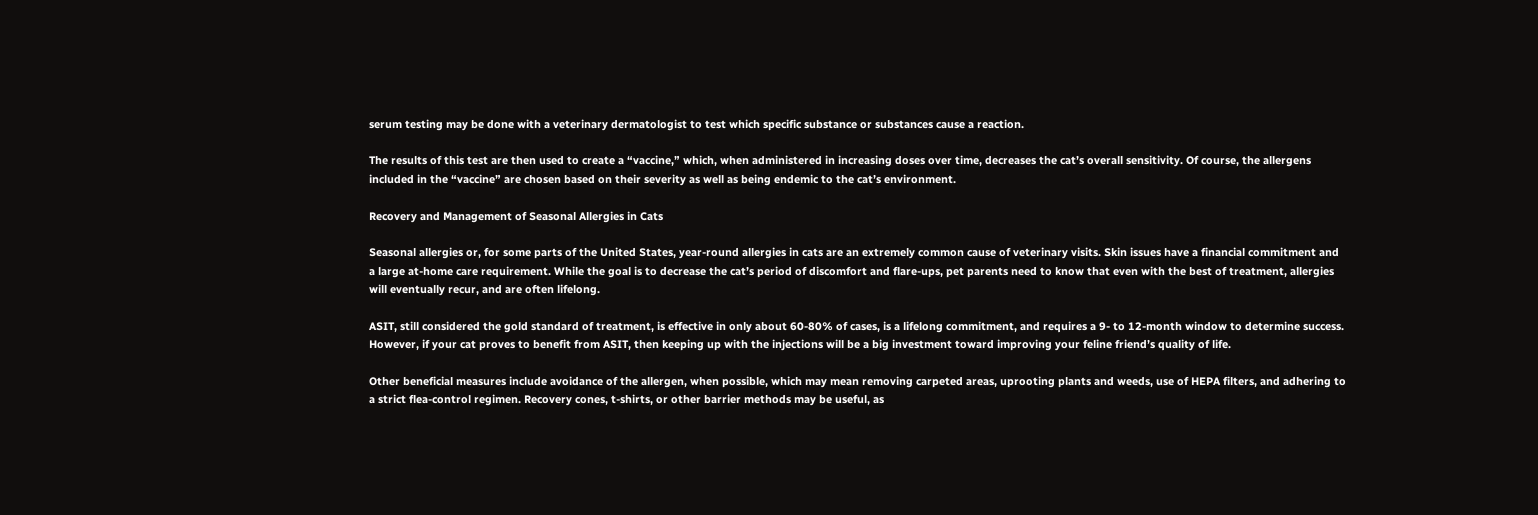serum testing may be done with a veterinary dermatologist to test which specific substance or substances cause a reaction.

The results of this test are then used to create a “vaccine,” which, when administered in increasing doses over time, decreases the cat’s overall sensitivity. Of course, the allergens included in the “vaccine” are chosen based on their severity as well as being endemic to the cat’s environment.

Recovery and Management of Seasonal Allergies in Cats

Seasonal allergies or, for some parts of the United States, year-round allergies in cats are an extremely common cause of veterinary visits. Skin issues have a financial commitment and a large at-home care requirement. While the goal is to decrease the cat’s period of discomfort and flare-ups, pet parents need to know that even with the best of treatment, allergies will eventually recur, and are often lifelong.

ASIT, still considered the gold standard of treatment, is effective in only about 60-80% of cases, is a lifelong commitment, and requires a 9- to 12-month window to determine success. However, if your cat proves to benefit from ASIT, then keeping up with the injections will be a big investment toward improving your feline friend’s quality of life.

Other beneficial measures include avoidance of the allergen, when possible, which may mean removing carpeted areas, uprooting plants and weeds, use of HEPA filters, and adhering to a strict flea-control regimen. Recovery cones, t-shirts, or other barrier methods may be useful, as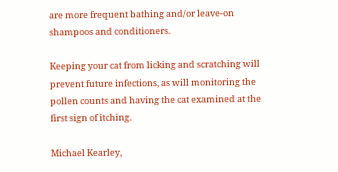are more frequent bathing and/or leave-on shampoos and conditioners.

Keeping your cat from licking and scratching will prevent future infections, as will monitoring the pollen counts and having the cat examined at the first sign of itching.

Michael Kearley,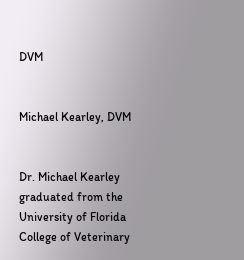DVM


Michael Kearley, DVM


Dr. Michael Kearley graduated from the University of Florida College of Veterinary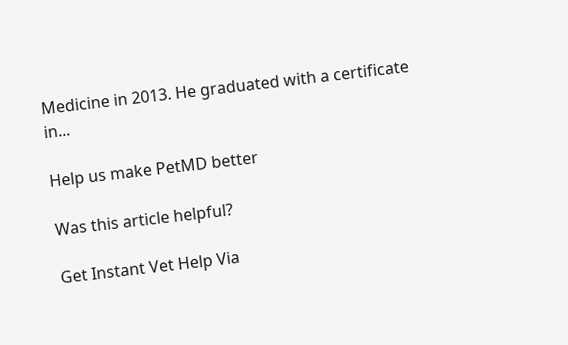Medicine in 2013. He graduated with a certificate in...

Help us make PetMD better

Was this article helpful?

Get Instant Vet Help Via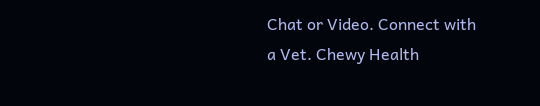Chat or Video. Connect with a Vet. Chewy Health